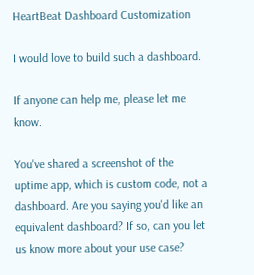HeartBeat Dashboard Customization

I would love to build such a dashboard.

If anyone can help me, please let me know.

You've shared a screenshot of the uptime app, which is custom code, not a dashboard. Are you saying you'd like an equivalent dashboard? If so, can you let us know more about your use case?